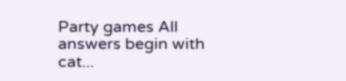Party games All answers begin with cat...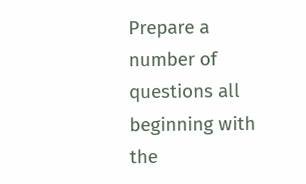Prepare a number of questions all beginning with the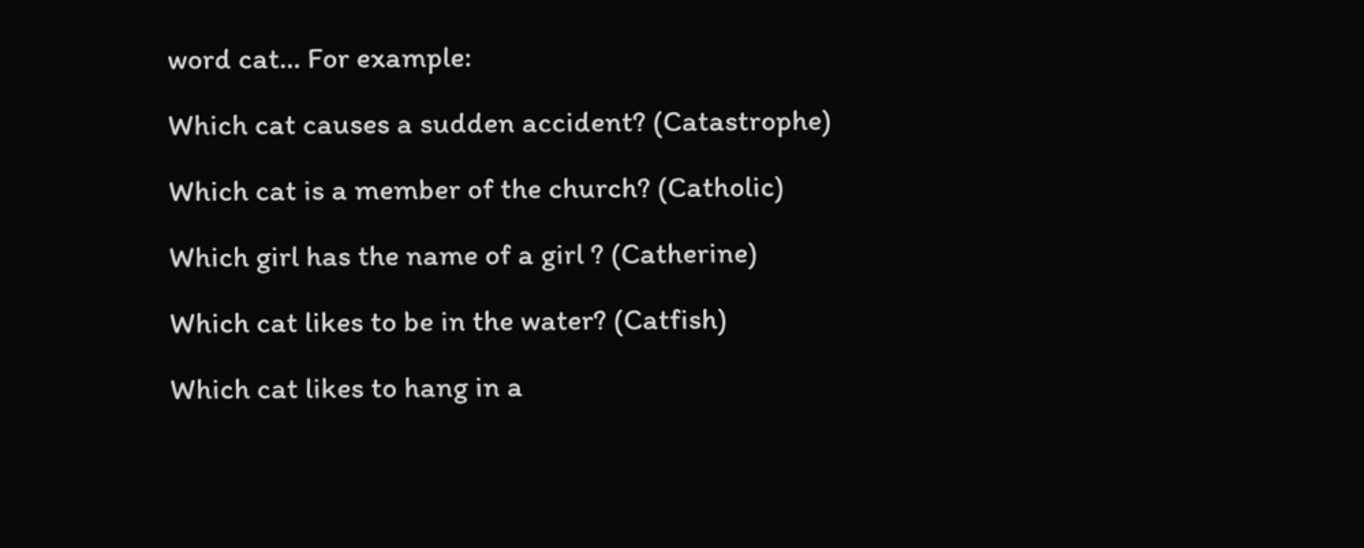word cat... For example:

Which cat causes a sudden accident? (Catastrophe)

Which cat is a member of the church? (Catholic)

Which girl has the name of a girl ? (Catherine)

Which cat likes to be in the water? (Catfish)

Which cat likes to hang in a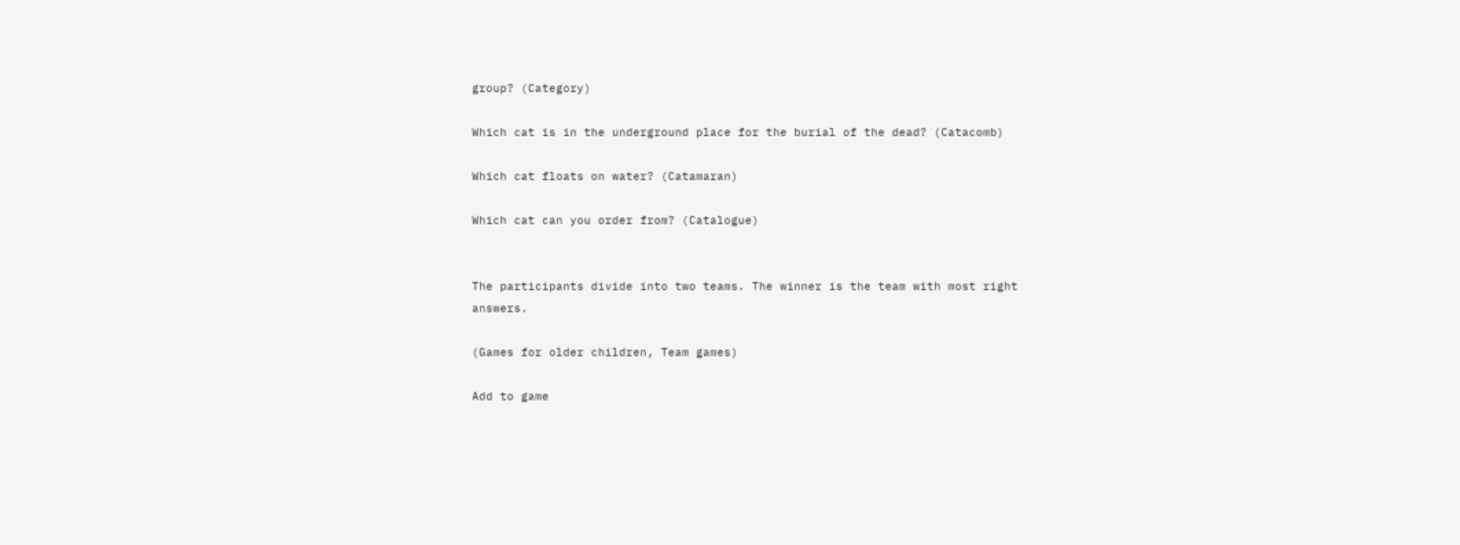group? (Category)

Which cat is in the underground place for the burial of the dead? (Catacomb)

Which cat floats on water? (Catamaran)

Which cat can you order from? (Catalogue)


The participants divide into two teams. The winner is the team with most right answers.

(Games for older children, Team games)

Add to game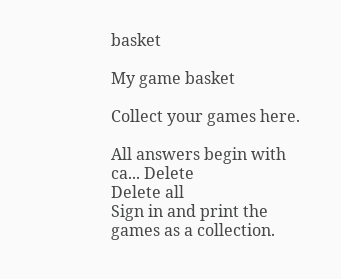basket

My game basket

Collect your games here.

All answers begin with ca... Delete
Delete all
Sign in and print the games as a collection.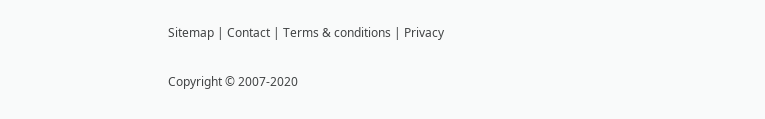Sitemap | Contact | Terms & conditions | Privacy

Copyright © 2007-2020